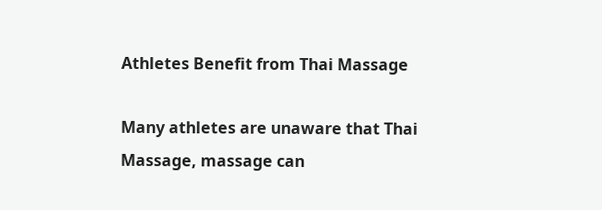Athletes Benefit from Thai Massage

Many athletes are unaware that Thai Massage, massage can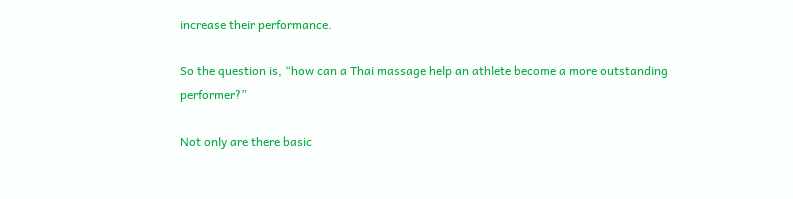increase their performance.

So the question is, “how can a Thai massage help an athlete become a more outstanding performer?”

Not only are there basic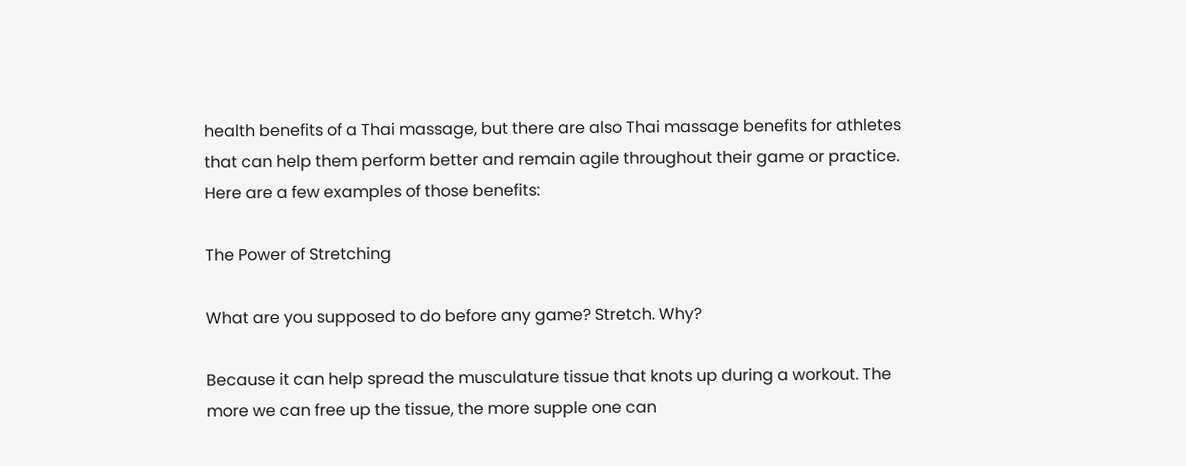health benefits of a Thai massage, but there are also Thai massage benefits for athletes that can help them perform better and remain agile throughout their game or practice. Here are a few examples of those benefits:

The Power of Stretching

What are you supposed to do before any game? Stretch. Why?

Because it can help spread the musculature tissue that knots up during a workout. The more we can free up the tissue, the more supple one can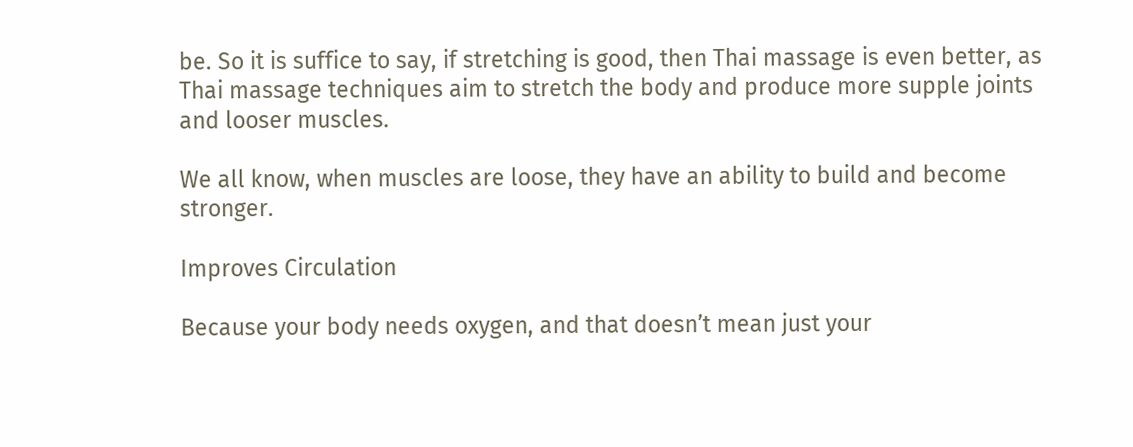be. So it is suffice to say, if stretching is good, then Thai massage is even better, as Thai massage techniques aim to stretch the body and produce more supple joints and looser muscles.

We all know, when muscles are loose, they have an ability to build and become stronger.

Improves Circulation

Because your body needs oxygen, and that doesn’t mean just your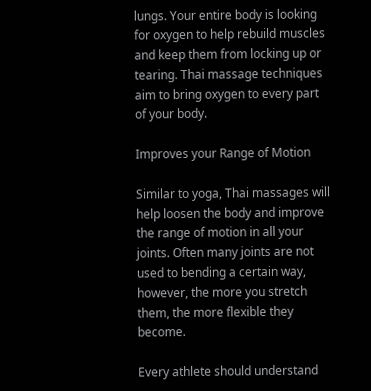lungs. Your entire body is looking for oxygen to help rebuild muscles and keep them from locking up or tearing. Thai massage techniques aim to bring oxygen to every part of your body.

Improves your Range of Motion

Similar to yoga, Thai massages will help loosen the body and improve the range of motion in all your joints. Often many joints are not used to bending a certain way, however, the more you stretch them, the more flexible they become.

Every athlete should understand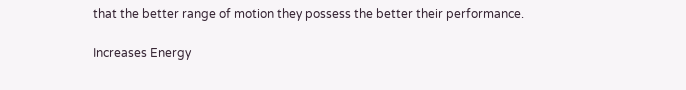that the better range of motion they possess the better their performance.

Increases Energy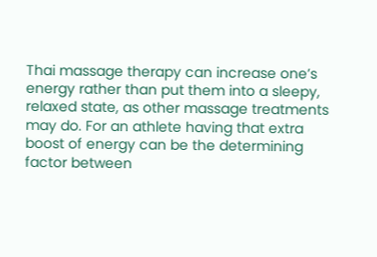Thai massage therapy can increase one’s energy rather than put them into a sleepy, relaxed state, as other massage treatments may do. For an athlete having that extra boost of energy can be the determining factor between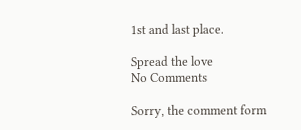1st and last place.

Spread the love
No Comments

Sorry, the comment form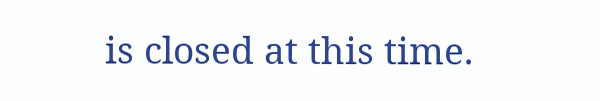is closed at this time.